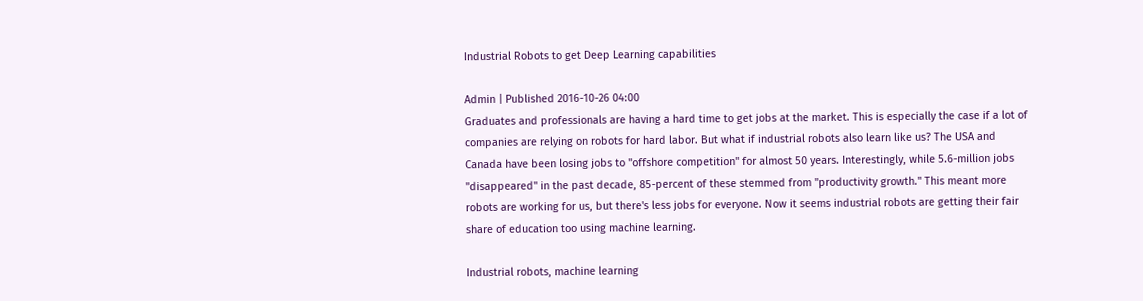Industrial Robots to get Deep Learning capabilities

Admin | Published 2016-10-26 04:00
Graduates and professionals are having a hard time to get jobs at the market. This is especially the case if a lot of companies are relying on robots for hard labor. But what if industrial robots also learn like us? The USA and Canada have been losing jobs to "offshore competition" for almost 50 years. Interestingly, while 5.6-million jobs "disappeared" in the past decade, 85-percent of these stemmed from "productivity growth." This meant more robots are working for us, but there's less jobs for everyone. Now it seems industrial robots are getting their fair share of education too using machine learning.

Industrial robots, machine learning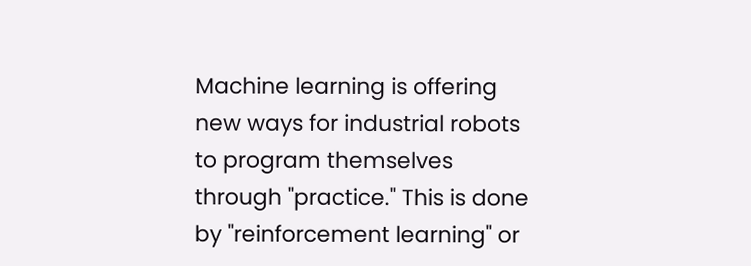Machine learning is offering new ways for industrial robots to program themselves through "practice." This is done by "reinforcement learning" or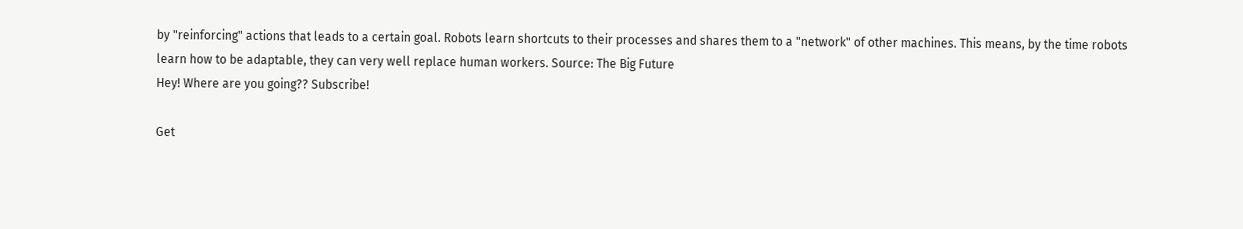by "reinforcing" actions that leads to a certain goal. Robots learn shortcuts to their processes and shares them to a "network" of other machines. This means, by the time robots learn how to be adaptable, they can very well replace human workers. Source: The Big Future
Hey! Where are you going?? Subscribe!

Get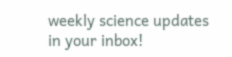weekly science updates in your inbox!